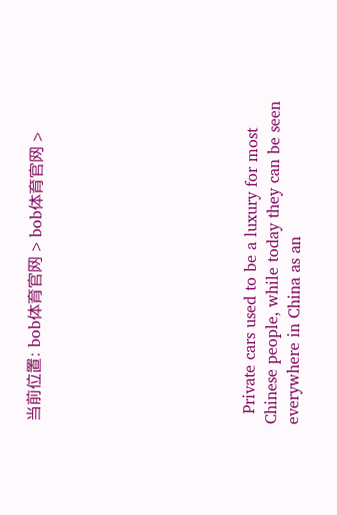当前位置: bob体育官网 > bob体育官网 >









  Private cars used to be a luxury for most Chinese people, while today they can be seen everywhere in China as an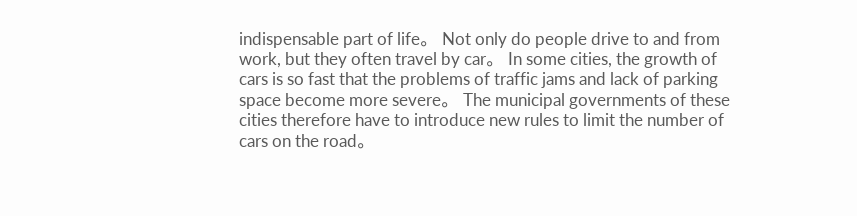indispensable part of life。 Not only do people drive to and from work, but they often travel by car。 In some cities, the growth of cars is so fast that the problems of traffic jams and lack of parking space become more severe。 The municipal governments of these cities therefore have to introduce new rules to limit the number of cars on the road。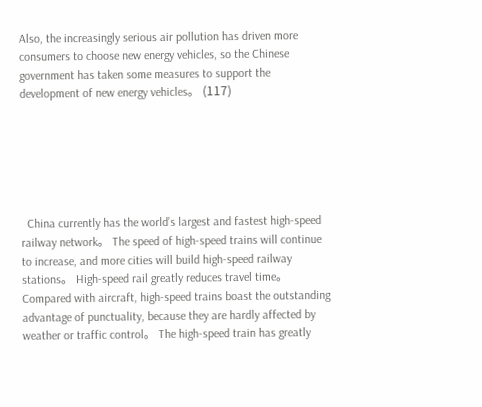Also, the increasingly serious air pollution has driven more consumers to choose new energy vehicles, so the Chinese government has taken some measures to support the development of new energy vehicles。 (117)






  China currently has the world’s largest and fastest high-speed railway network。 The speed of high-speed trains will continue to increase, and more cities will build high-speed railway stations。 High-speed rail greatly reduces travel time。 Compared with aircraft, high-speed trains boast the outstanding advantage of punctuality, because they are hardly affected by weather or traffic control。 The high-speed train has greatly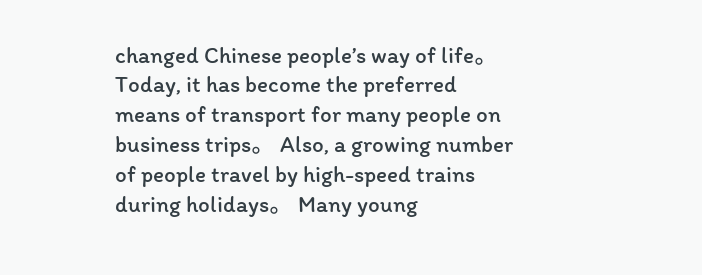changed Chinese people’s way of life。 Today, it has become the preferred means of transport for many people on business trips。 Also, a growing number of people travel by high-speed trains during holidays。 Many young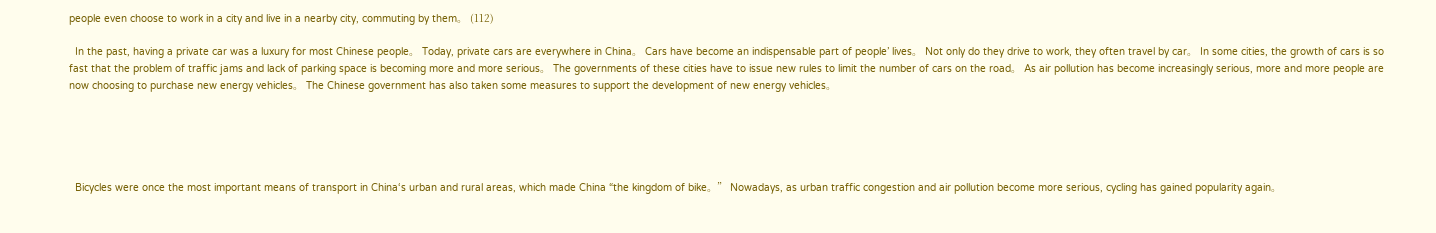people even choose to work in a city and live in a nearby city, commuting by them。 (112)

  In the past, having a private car was a luxury for most Chinese people。 Today, private cars are everywhere in China。 Cars have become an indispensable part of people’ lives。 Not only do they drive to work, they often travel by car。 In some cities, the growth of cars is so fast that the problem of traffic jams and lack of parking space is becoming more and more serious。 The governments of these cities have to issue new rules to limit the number of cars on the road。 As air pollution has become increasingly serious, more and more people are now choosing to purchase new energy vehicles。 The Chinese government has also taken some measures to support the development of new energy vehicles。





  Bicycles were once the most important means of transport in China‘s urban and rural areas, which made China “the kingdom of bike。” Nowadays, as urban traffic congestion and air pollution become more serious, cycling has gained popularity again。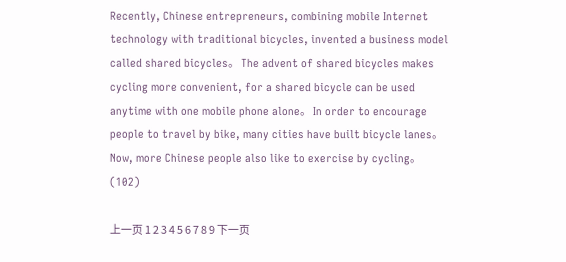Recently, Chinese entrepreneurs, combining mobile Internet technology with traditional bicycles, invented a business model called shared bicycles。 The advent of shared bicycles makes cycling more convenient, for a shared bicycle can be used anytime with one mobile phone alone。 In order to encourage people to travel by bike, many cities have built bicycle lanes。 Now, more Chinese people also like to exercise by cycling。 (102)

上一页 1 2 3 4 5 6 7 8 9 下一页